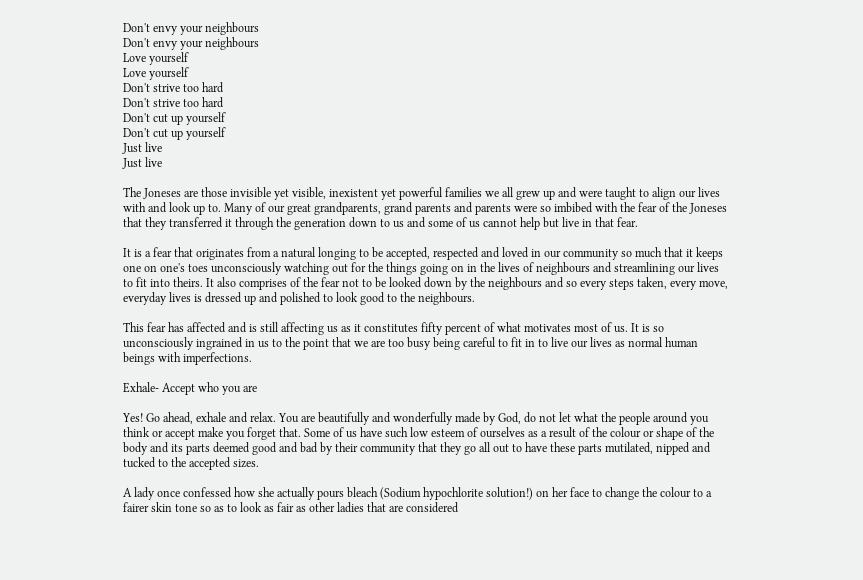Don't envy your neighbours
Don't envy your neighbours
Love yourself
Love yourself
Don't strive too hard
Don't strive too hard
Don't cut up yourself
Don't cut up yourself
Just live
Just live

The Joneses are those invisible yet visible, inexistent yet powerful families we all grew up and were taught to align our lives with and look up to. Many of our great grandparents, grand parents and parents were so imbibed with the fear of the Joneses that they transferred it through the generation down to us and some of us cannot help but live in that fear.

It is a fear that originates from a natural longing to be accepted, respected and loved in our community so much that it keeps one on one's toes unconsciously watching out for the things going on in the lives of neighbours and streamlining our lives to fit into theirs. It also comprises of the fear not to be looked down by the neighbours and so every steps taken, every move, everyday lives is dressed up and polished to look good to the neighbours.

This fear has affected and is still affecting us as it constitutes fifty percent of what motivates most of us. It is so unconsciously ingrained in us to the point that we are too busy being careful to fit in to live our lives as normal human beings with imperfections.

Exhale- Accept who you are

Yes! Go ahead, exhale and relax. You are beautifully and wonderfully made by God, do not let what the people around you think or accept make you forget that. Some of us have such low esteem of ourselves as a result of the colour or shape of the body and its parts deemed good and bad by their community that they go all out to have these parts mutilated, nipped and tucked to the accepted sizes.

A lady once confessed how she actually pours bleach (Sodium hypochlorite solution!) on her face to change the colour to a fairer skin tone so as to look as fair as other ladies that are considered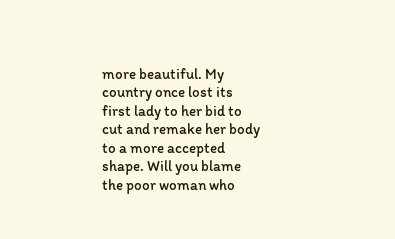more beautiful. My country once lost its first lady to her bid to cut and remake her body to a more accepted shape. Will you blame the poor woman who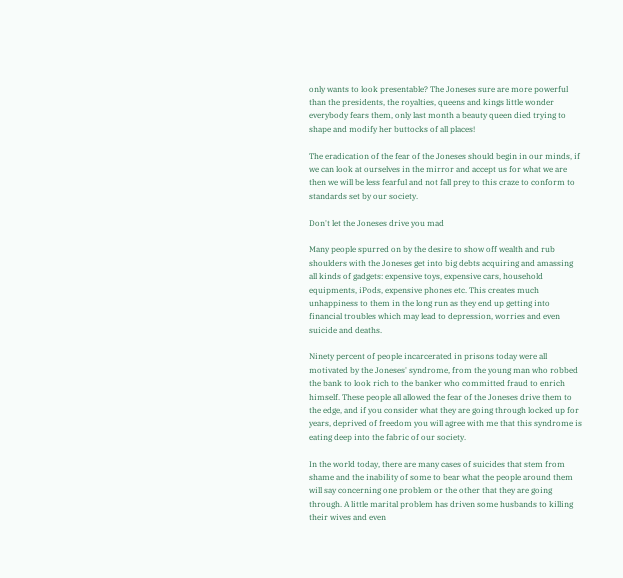only wants to look presentable? The Joneses sure are more powerful than the presidents, the royalties, queens and kings little wonder everybody fears them, only last month a beauty queen died trying to shape and modify her buttocks of all places!

The eradication of the fear of the Joneses should begin in our minds, if we can look at ourselves in the mirror and accept us for what we are then we will be less fearful and not fall prey to this craze to conform to standards set by our society.

Don't let the Joneses drive you mad

Many people spurred on by the desire to show off wealth and rub shoulders with the Joneses get into big debts acquiring and amassing all kinds of gadgets: expensive toys, expensive cars, household equipments, iPods, expensive phones etc. This creates much unhappiness to them in the long run as they end up getting into financial troubles which may lead to depression, worries and even suicide and deaths.

Ninety percent of people incarcerated in prisons today were all motivated by the Joneses' syndrome, from the young man who robbed the bank to look rich to the banker who committed fraud to enrich himself. These people all allowed the fear of the Joneses drive them to the edge, and if you consider what they are going through locked up for years, deprived of freedom you will agree with me that this syndrome is eating deep into the fabric of our society.

In the world today, there are many cases of suicides that stem from shame and the inability of some to bear what the people around them will say concerning one problem or the other that they are going through. A little marital problem has driven some husbands to killing their wives and even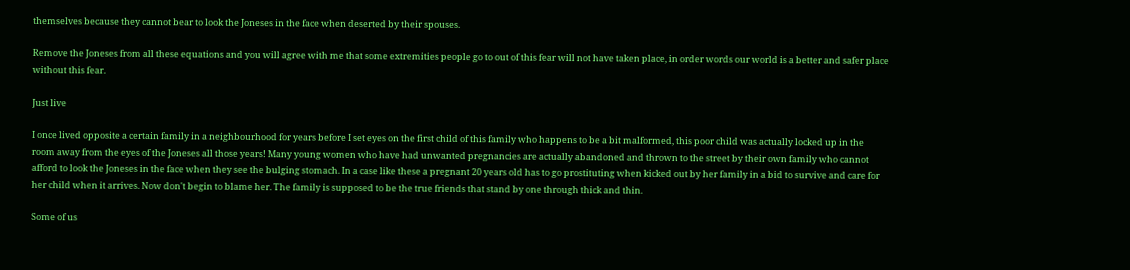themselves because they cannot bear to look the Joneses in the face when deserted by their spouses.

Remove the Joneses from all these equations and you will agree with me that some extremities people go to out of this fear will not have taken place, in order words our world is a better and safer place without this fear.

Just live

I once lived opposite a certain family in a neighbourhood for years before I set eyes on the first child of this family who happens to be a bit malformed, this poor child was actually locked up in the room away from the eyes of the Joneses all those years! Many young women who have had unwanted pregnancies are actually abandoned and thrown to the street by their own family who cannot afford to look the Joneses in the face when they see the bulging stomach. In a case like these a pregnant 20 years old has to go prostituting when kicked out by her family in a bid to survive and care for her child when it arrives. Now don't begin to blame her. The family is supposed to be the true friends that stand by one through thick and thin.

Some of us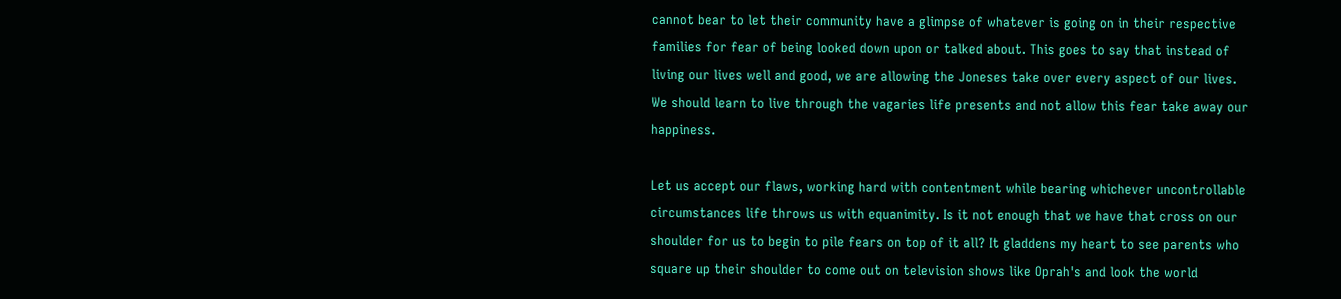cannot bear to let their community have a glimpse of whatever is going on in their respective families for fear of being looked down upon or talked about. This goes to say that instead of living our lives well and good, we are allowing the Joneses take over every aspect of our lives. We should learn to live through the vagaries life presents and not allow this fear take away our happiness.

Let us accept our flaws, working hard with contentment while bearing whichever uncontrollable circumstances life throws us with equanimity. Is it not enough that we have that cross on our shoulder for us to begin to pile fears on top of it all? It gladdens my heart to see parents who square up their shoulder to come out on television shows like Oprah's and look the world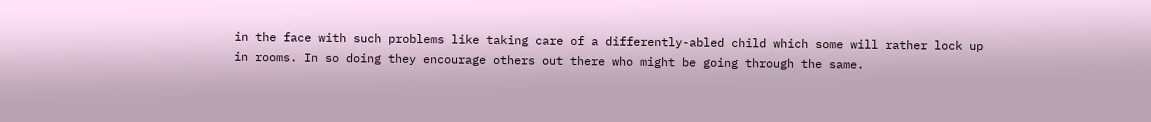in the face with such problems like taking care of a differently-abled child which some will rather lock up in rooms. In so doing they encourage others out there who might be going through the same.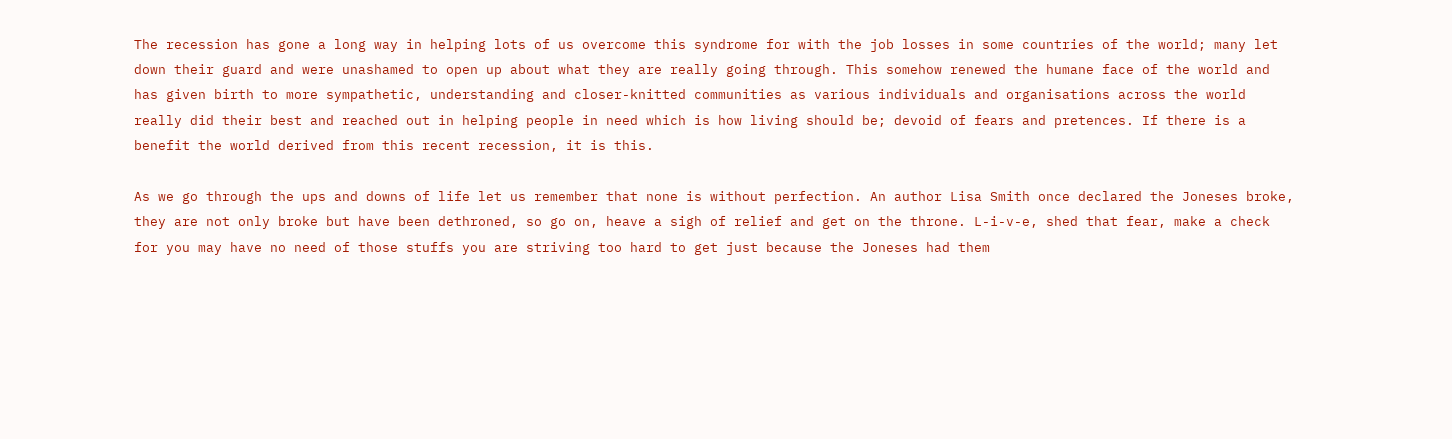The recession has gone a long way in helping lots of us overcome this syndrome for with the job losses in some countries of the world; many let down their guard and were unashamed to open up about what they are really going through. This somehow renewed the humane face of the world and has given birth to more sympathetic, understanding and closer-knitted communities as various individuals and organisations across the world really did their best and reached out in helping people in need which is how living should be; devoid of fears and pretences. If there is a benefit the world derived from this recent recession, it is this.

As we go through the ups and downs of life let us remember that none is without perfection. An author Lisa Smith once declared the Joneses broke, they are not only broke but have been dethroned, so go on, heave a sigh of relief and get on the throne. L-i-v-e, shed that fear, make a check for you may have no need of those stuffs you are striving too hard to get just because the Joneses had them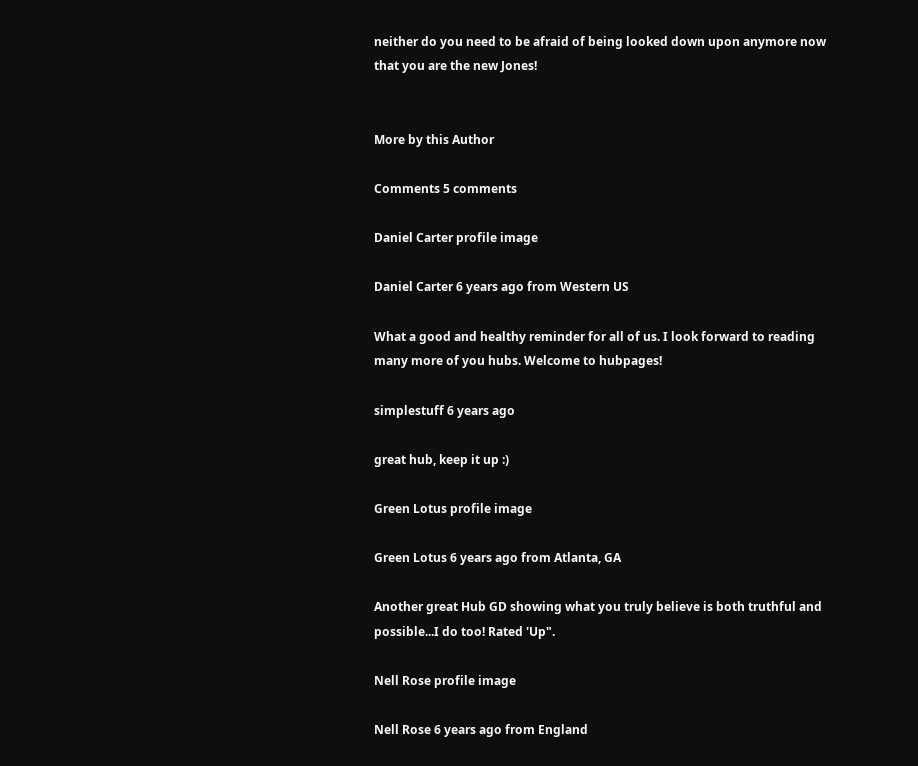neither do you need to be afraid of being looked down upon anymore now that you are the new Jones!


More by this Author

Comments 5 comments

Daniel Carter profile image

Daniel Carter 6 years ago from Western US

What a good and healthy reminder for all of us. I look forward to reading many more of you hubs. Welcome to hubpages!

simplestuff 6 years ago

great hub, keep it up :)

Green Lotus profile image

Green Lotus 6 years ago from Atlanta, GA

Another great Hub GD showing what you truly believe is both truthful and possible...I do too! Rated 'Up".

Nell Rose profile image

Nell Rose 6 years ago from England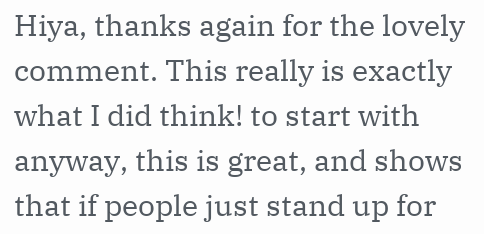Hiya, thanks again for the lovely comment. This really is exactly what I did think! to start with anyway, this is great, and shows that if people just stand up for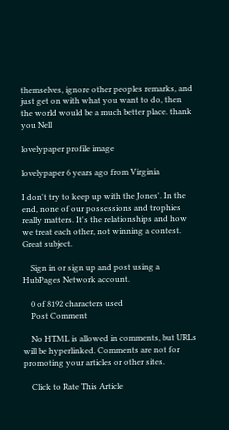themselves, ignore other peoples remarks, and just get on with what you want to do, then the world would be a much better place. thank you Nell

lovelypaper profile image

lovelypaper 6 years ago from Virginia

I don't try to keep up with the Jones'. In the end, none of our possessions and trophies really matters. It's the relationships and how we treat each other, not winning a contest. Great subject.

    Sign in or sign up and post using a HubPages Network account.

    0 of 8192 characters used
    Post Comment

    No HTML is allowed in comments, but URLs will be hyperlinked. Comments are not for promoting your articles or other sites.

    Click to Rate This Article